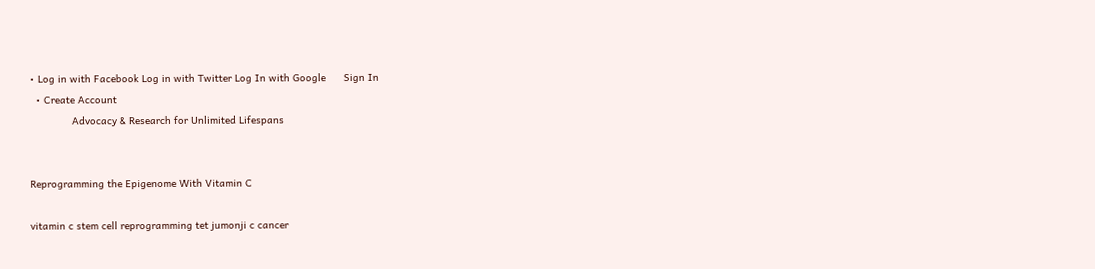• Log in with Facebook Log in with Twitter Log In with Google      Sign In
  • Create Account
              Advocacy & Research for Unlimited Lifespans


Reprogramming the Epigenome With Vitamin C

vitamin c stem cell reprogramming tet jumonji c cancer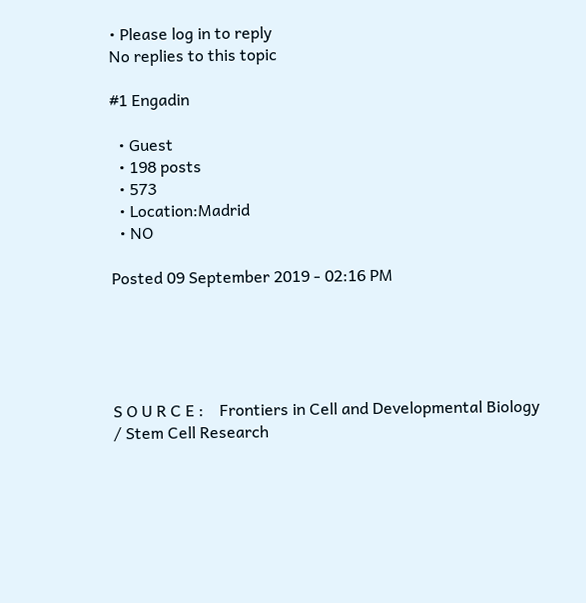• Please log in to reply
No replies to this topic

#1 Engadin

  • Guest
  • 198 posts
  • 573
  • Location:Madrid
  • NO

Posted 09 September 2019 - 02:16 PM





S O U R C E :    Frontiers in Cell and Developmental Biology / Stem Cell Research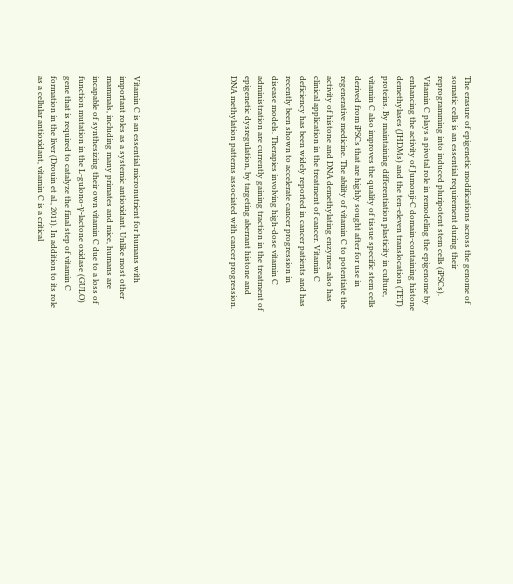The erasure of epigenetic modifications across the genome of somatic cells is an essential requirement during their reprogramming into induced pluripotent stem cells (iPSCs). Vitamin C plays a pivotal role in remodeling the epigenome by enhancing the activity of Jumonji-C domain-containing histone demethylases (JHDMs) and the ten-eleven translocation (TET) proteins. By maintaining differentiation plasticity in culture, vitamin C also improves the quality of tissue specific stem cells derived from iPSCs that are highly sought after for use in regenerative medicine. The ability of vitamin C to potentiate the activity of histone and DNA demethylating enzymes also has clinical application in the treatment of cancer. Vitamin C deficiency has been widely reported in cancer patients and has recently been shown to accelerate cancer progression in disease models. Therapies involving high-dose vitamin C administration are currently gaining traction in the treatment of epigenetic dysregulation, by targeting aberrant histone and DNA methylation patterns associated with cancer progression.






Vitamin C is an essential micronutrient for humans with important roles as a systemic antioxidant. Unlike most other mammals, including many primates and mice, humans are incapable of synthesizing their own vitamin C due to a loss of function mutation in the L-gulono-γ-lactone oxidase (GULO) gene that is required to catalyze the final step of vitamin C formation in the liver (Drouin et al., 2011). In addition to its role as a cellular antioxidant, vitamin C is a critical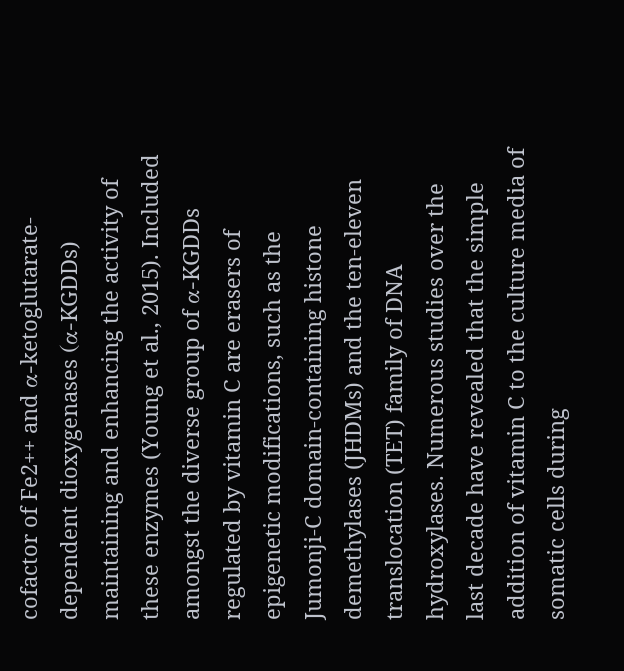cofactor of Fe2++ and α-ketoglutarate-dependent dioxygenases (α-KGDDs) maintaining and enhancing the activity of these enzymes (Young et al., 2015). Included amongst the diverse group of α-KGDDs regulated by vitamin C are erasers of epigenetic modifications, such as the Jumonji-C domain-containing histone demethylases (JHDMs) and the ten-eleven translocation (TET) family of DNA hydroxylases. Numerous studies over the last decade have revealed that the simple addition of vitamin C to the culture media of somatic cells during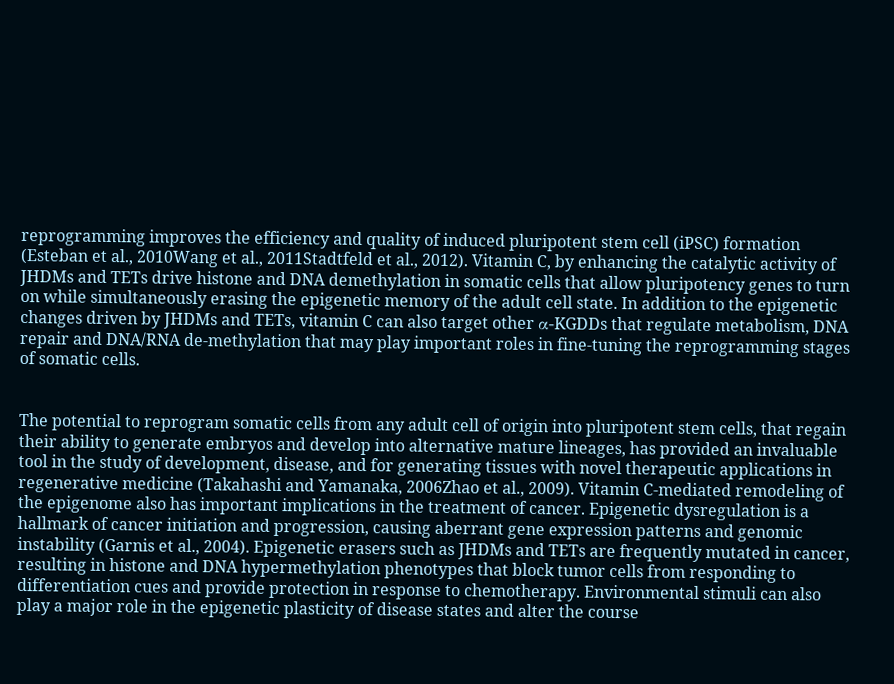reprogramming improves the efficiency and quality of induced pluripotent stem cell (iPSC) formation (Esteban et al., 2010Wang et al., 2011Stadtfeld et al., 2012). Vitamin C, by enhancing the catalytic activity of JHDMs and TETs drive histone and DNA demethylation in somatic cells that allow pluripotency genes to turn on while simultaneously erasing the epigenetic memory of the adult cell state. In addition to the epigenetic changes driven by JHDMs and TETs, vitamin C can also target other α-KGDDs that regulate metabolism, DNA repair and DNA/RNA de-methylation that may play important roles in fine-tuning the reprogramming stages of somatic cells.


The potential to reprogram somatic cells from any adult cell of origin into pluripotent stem cells, that regain their ability to generate embryos and develop into alternative mature lineages, has provided an invaluable tool in the study of development, disease, and for generating tissues with novel therapeutic applications in regenerative medicine (Takahashi and Yamanaka, 2006Zhao et al., 2009). Vitamin C-mediated remodeling of the epigenome also has important implications in the treatment of cancer. Epigenetic dysregulation is a hallmark of cancer initiation and progression, causing aberrant gene expression patterns and genomic instability (Garnis et al., 2004). Epigenetic erasers such as JHDMs and TETs are frequently mutated in cancer, resulting in histone and DNA hypermethylation phenotypes that block tumor cells from responding to differentiation cues and provide protection in response to chemotherapy. Environmental stimuli can also play a major role in the epigenetic plasticity of disease states and alter the course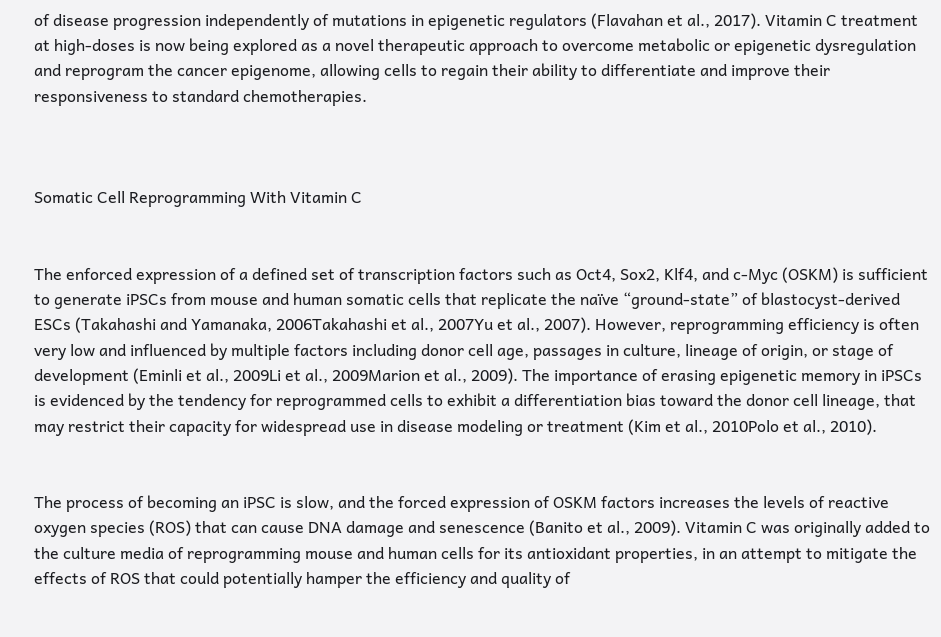of disease progression independently of mutations in epigenetic regulators (Flavahan et al., 2017). Vitamin C treatment at high-doses is now being explored as a novel therapeutic approach to overcome metabolic or epigenetic dysregulation and reprogram the cancer epigenome, allowing cells to regain their ability to differentiate and improve their responsiveness to standard chemotherapies.



Somatic Cell Reprogramming With Vitamin C


The enforced expression of a defined set of transcription factors such as Oct4, Sox2, Klf4, and c-Myc (OSKM) is sufficient to generate iPSCs from mouse and human somatic cells that replicate the naïve “ground-state” of blastocyst-derived ESCs (Takahashi and Yamanaka, 2006Takahashi et al., 2007Yu et al., 2007). However, reprogramming efficiency is often very low and influenced by multiple factors including donor cell age, passages in culture, lineage of origin, or stage of development (Eminli et al., 2009Li et al., 2009Marion et al., 2009). The importance of erasing epigenetic memory in iPSCs is evidenced by the tendency for reprogrammed cells to exhibit a differentiation bias toward the donor cell lineage, that may restrict their capacity for widespread use in disease modeling or treatment (Kim et al., 2010Polo et al., 2010).


The process of becoming an iPSC is slow, and the forced expression of OSKM factors increases the levels of reactive oxygen species (ROS) that can cause DNA damage and senescence (Banito et al., 2009). Vitamin C was originally added to the culture media of reprogramming mouse and human cells for its antioxidant properties, in an attempt to mitigate the effects of ROS that could potentially hamper the efficiency and quality of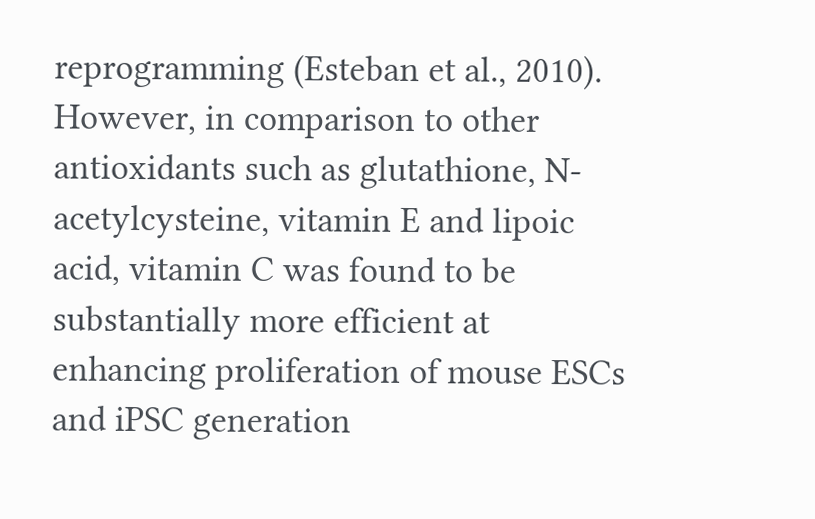reprogramming (Esteban et al., 2010). However, in comparison to other antioxidants such as glutathione, N-acetylcysteine, vitamin E and lipoic acid, vitamin C was found to be substantially more efficient at enhancing proliferation of mouse ESCs and iPSC generation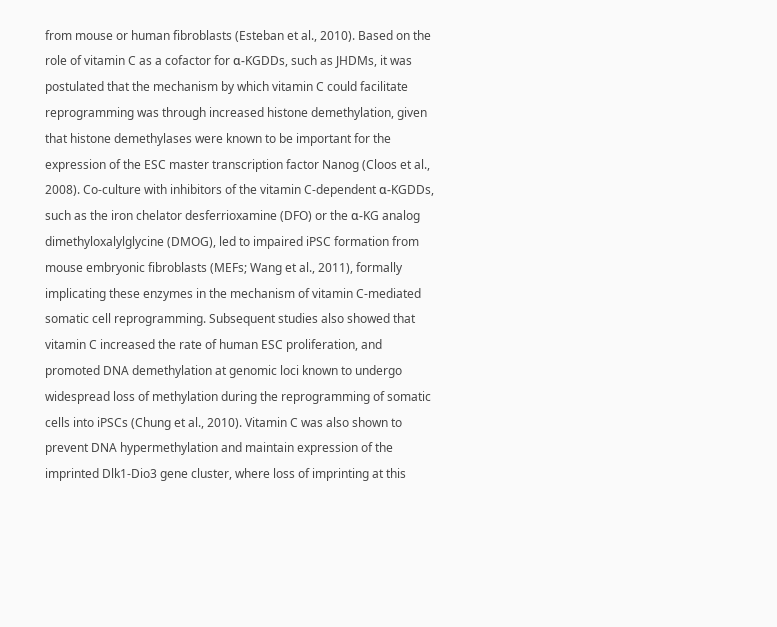from mouse or human fibroblasts (Esteban et al., 2010). Based on the role of vitamin C as a cofactor for α-KGDDs, such as JHDMs, it was postulated that the mechanism by which vitamin C could facilitate reprogramming was through increased histone demethylation, given that histone demethylases were known to be important for the expression of the ESC master transcription factor Nanog (Cloos et al., 2008). Co-culture with inhibitors of the vitamin C-dependent α-KGDDs, such as the iron chelator desferrioxamine (DFO) or the α-KG analog dimethyloxalylglycine (DMOG), led to impaired iPSC formation from mouse embryonic fibroblasts (MEFs; Wang et al., 2011), formally implicating these enzymes in the mechanism of vitamin C-mediated somatic cell reprogramming. Subsequent studies also showed that vitamin C increased the rate of human ESC proliferation, and promoted DNA demethylation at genomic loci known to undergo widespread loss of methylation during the reprogramming of somatic cells into iPSCs (Chung et al., 2010). Vitamin C was also shown to prevent DNA hypermethylation and maintain expression of the imprinted Dlk1-Dio3 gene cluster, where loss of imprinting at this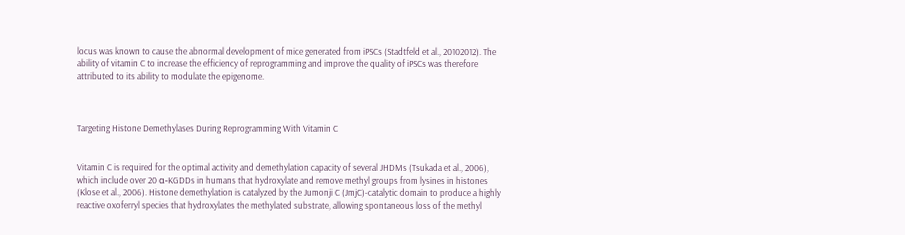locus was known to cause the abnormal development of mice generated from iPSCs (Stadtfeld et al., 20102012). The ability of vitamin C to increase the efficiency of reprogramming and improve the quality of iPSCs was therefore attributed to its ability to modulate the epigenome.



Targeting Histone Demethylases During Reprogramming With Vitamin C


Vitamin C is required for the optimal activity and demethylation capacity of several JHDMs (Tsukada et al., 2006), which include over 20 α-KGDDs in humans that hydroxylate and remove methyl groups from lysines in histones (Klose et al., 2006). Histone demethylation is catalyzed by the Jumonji C (JmjC)-catalytic domain to produce a highly reactive oxoferryl species that hydroxylates the methylated substrate, allowing spontaneous loss of the methyl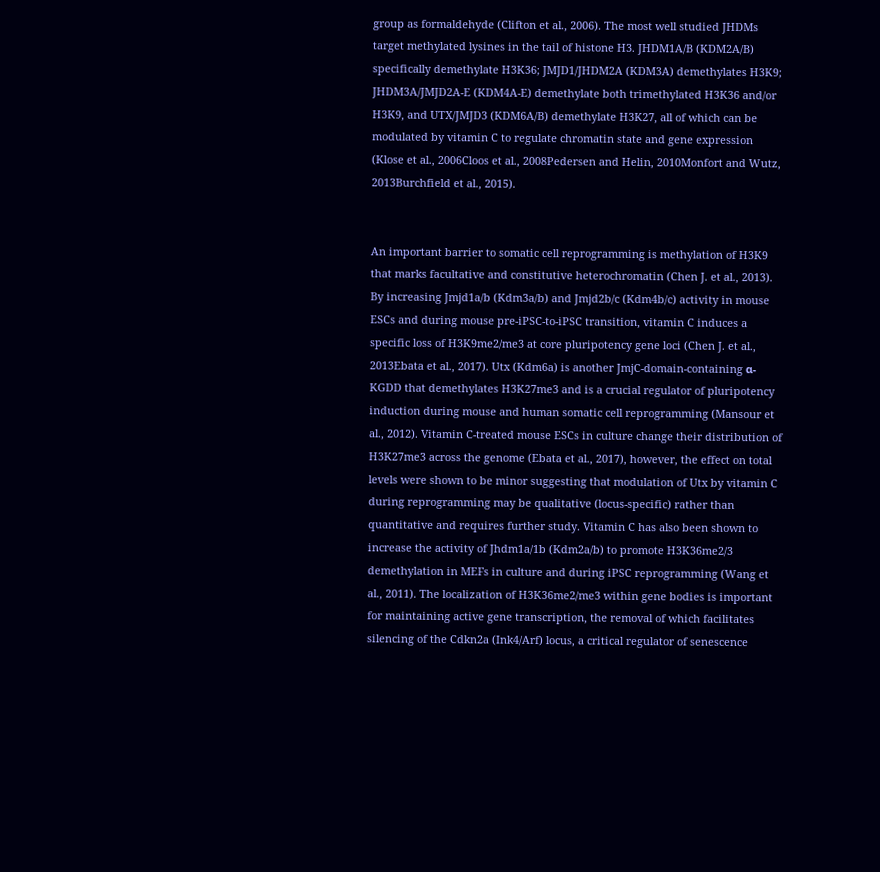group as formaldehyde (Clifton et al., 2006). The most well studied JHDMs target methylated lysines in the tail of histone H3. JHDM1A/B (KDM2A/B) specifically demethylate H3K36; JMJD1/JHDM2A (KDM3A) demethylates H3K9; JHDM3A/JMJD2A-E (KDM4A-E) demethylate both trimethylated H3K36 and/or H3K9, and UTX/JMJD3 (KDM6A/B) demethylate H3K27, all of which can be modulated by vitamin C to regulate chromatin state and gene expression (Klose et al., 2006Cloos et al., 2008Pedersen and Helin, 2010Monfort and Wutz, 2013Burchfield et al., 2015).


An important barrier to somatic cell reprogramming is methylation of H3K9 that marks facultative and constitutive heterochromatin (Chen J. et al., 2013). By increasing Jmjd1a/b (Kdm3a/b) and Jmjd2b/c (Kdm4b/c) activity in mouse ESCs and during mouse pre-iPSC-to-iPSC transition, vitamin C induces a specific loss of H3K9me2/me3 at core pluripotency gene loci (Chen J. et al., 2013Ebata et al., 2017). Utx (Kdm6a) is another JmjC-domain-containing α-KGDD that demethylates H3K27me3 and is a crucial regulator of pluripotency induction during mouse and human somatic cell reprogramming (Mansour et al., 2012). Vitamin C-treated mouse ESCs in culture change their distribution of H3K27me3 across the genome (Ebata et al., 2017), however, the effect on total levels were shown to be minor suggesting that modulation of Utx by vitamin C during reprogramming may be qualitative (locus-specific) rather than quantitative and requires further study. Vitamin C has also been shown to increase the activity of Jhdm1a/1b (Kdm2a/b) to promote H3K36me2/3 demethylation in MEFs in culture and during iPSC reprogramming (Wang et al., 2011). The localization of H3K36me2/me3 within gene bodies is important for maintaining active gene transcription, the removal of which facilitates silencing of the Cdkn2a (Ink4/Arf) locus, a critical regulator of senescence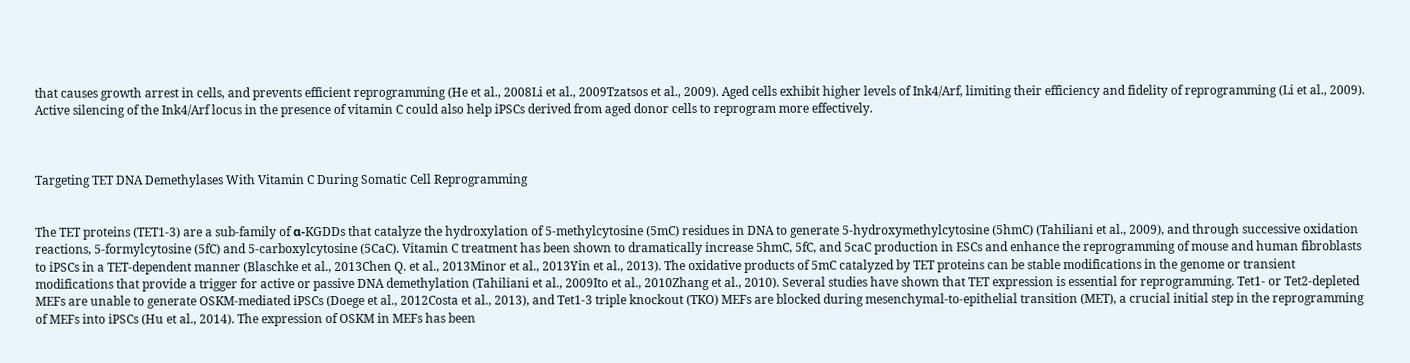that causes growth arrest in cells, and prevents efficient reprogramming (He et al., 2008Li et al., 2009Tzatsos et al., 2009). Aged cells exhibit higher levels of Ink4/Arf, limiting their efficiency and fidelity of reprogramming (Li et al., 2009). Active silencing of the Ink4/Arf locus in the presence of vitamin C could also help iPSCs derived from aged donor cells to reprogram more effectively.



Targeting TET DNA Demethylases With Vitamin C During Somatic Cell Reprogramming


The TET proteins (TET1-3) are a sub-family of α-KGDDs that catalyze the hydroxylation of 5-methylcytosine (5mC) residues in DNA to generate 5-hydroxymethylcytosine (5hmC) (Tahiliani et al., 2009), and through successive oxidation reactions, 5-formylcytosine (5fC) and 5-carboxylcytosine (5CaC). Vitamin C treatment has been shown to dramatically increase 5hmC, 5fC, and 5caC production in ESCs and enhance the reprogramming of mouse and human fibroblasts to iPSCs in a TET-dependent manner (Blaschke et al., 2013Chen Q. et al., 2013Minor et al., 2013Yin et al., 2013). The oxidative products of 5mC catalyzed by TET proteins can be stable modifications in the genome or transient modifications that provide a trigger for active or passive DNA demethylation (Tahiliani et al., 2009Ito et al., 2010Zhang et al., 2010). Several studies have shown that TET expression is essential for reprogramming. Tet1- or Tet2-depleted MEFs are unable to generate OSKM-mediated iPSCs (Doege et al., 2012Costa et al., 2013), and Tet1-3 triple knockout (TKO) MEFs are blocked during mesenchymal-to-epithelial transition (MET), a crucial initial step in the reprogramming of MEFs into iPSCs (Hu et al., 2014). The expression of OSKM in MEFs has been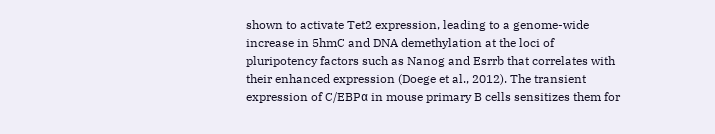shown to activate Tet2 expression, leading to a genome-wide increase in 5hmC and DNA demethylation at the loci of pluripotency factors such as Nanog and Esrrb that correlates with their enhanced expression (Doege et al., 2012). The transient expression of C/EBPα in mouse primary B cells sensitizes them for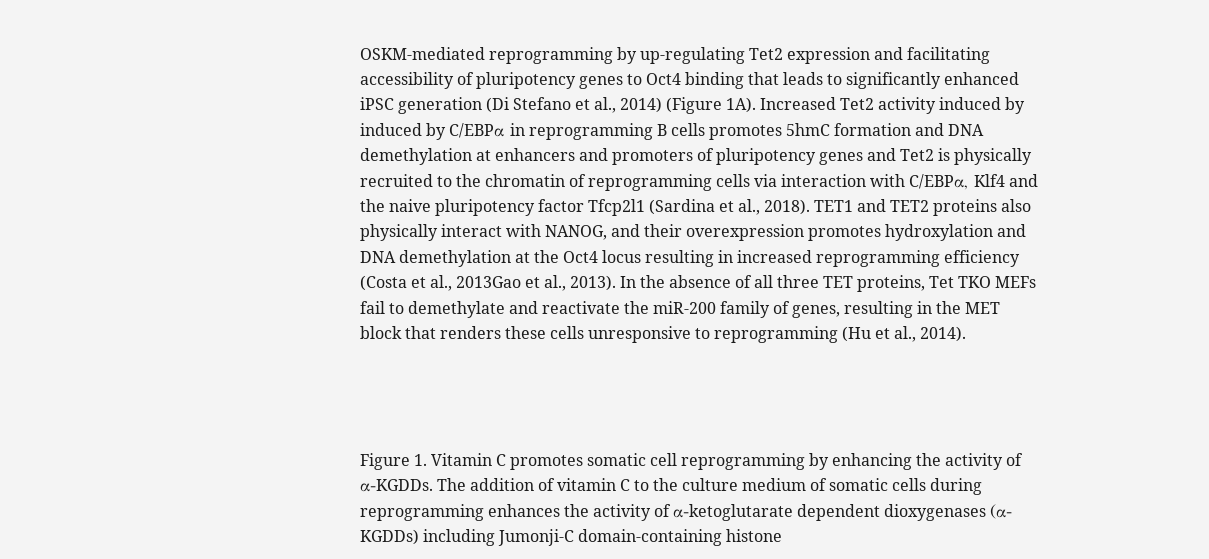OSKM-mediated reprogramming by up-regulating Tet2 expression and facilitating accessibility of pluripotency genes to Oct4 binding that leads to significantly enhanced iPSC generation (Di Stefano et al., 2014) (Figure 1A). Increased Tet2 activity induced by induced by C/EBPα in reprogramming B cells promotes 5hmC formation and DNA demethylation at enhancers and promoters of pluripotency genes and Tet2 is physically recruited to the chromatin of reprogramming cells via interaction with C/EBPα, Klf4 and the naive pluripotency factor Tfcp2l1 (Sardina et al., 2018). TET1 and TET2 proteins also physically interact with NANOG, and their overexpression promotes hydroxylation and DNA demethylation at the Oct4 locus resulting in increased reprogramming efficiency (Costa et al., 2013Gao et al., 2013). In the absence of all three TET proteins, Tet TKO MEFs fail to demethylate and reactivate the miR-200 family of genes, resulting in the MET block that renders these cells unresponsive to reprogramming (Hu et al., 2014).




Figure 1. Vitamin C promotes somatic cell reprogramming by enhancing the activity of α-KGDDs. The addition of vitamin C to the culture medium of somatic cells during reprogramming enhances the activity of α-ketoglutarate dependent dioxygenases (α-KGDDs) including Jumonji-C domain-containing histone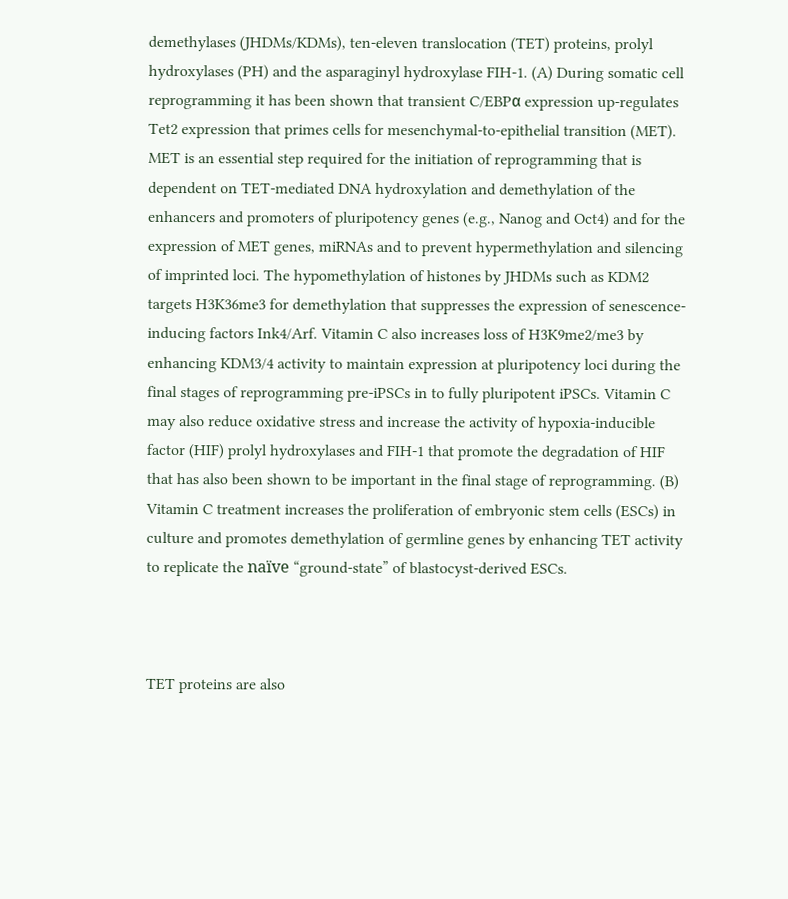demethylases (JHDMs/KDMs), ten-eleven translocation (TET) proteins, prolyl hydroxylases (PH) and the asparaginyl hydroxylase FIH-1. (A) During somatic cell reprogramming it has been shown that transient C/EBPα expression up-regulates Tet2 expression that primes cells for mesenchymal-to-epithelial transition (MET). MET is an essential step required for the initiation of reprogramming that is dependent on TET-mediated DNA hydroxylation and demethylation of the enhancers and promoters of pluripotency genes (e.g., Nanog and Oct4) and for the expression of MET genes, miRNAs and to prevent hypermethylation and silencing of imprinted loci. The hypomethylation of histones by JHDMs such as KDM2 targets H3K36me3 for demethylation that suppresses the expression of senescence-inducing factors Ink4/Arf. Vitamin C also increases loss of H3K9me2/me3 by enhancing KDM3/4 activity to maintain expression at pluripotency loci during the final stages of reprogramming pre-iPSCs in to fully pluripotent iPSCs. Vitamin C may also reduce oxidative stress and increase the activity of hypoxia-inducible factor (HIF) prolyl hydroxylases and FIH-1 that promote the degradation of HIF that has also been shown to be important in the final stage of reprogramming. (B) Vitamin C treatment increases the proliferation of embryonic stem cells (ESCs) in culture and promotes demethylation of germline genes by enhancing TET activity to replicate the naïve “ground-state” of blastocyst-derived ESCs.



TET proteins are also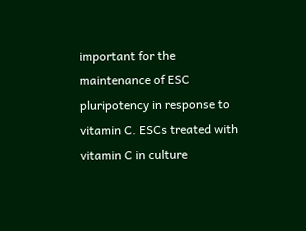important for the maintenance of ESC pluripotency in response to vitamin C. ESCs treated with vitamin C in culture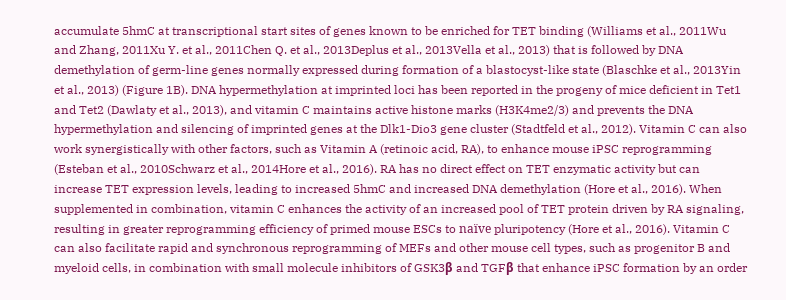accumulate 5hmC at transcriptional start sites of genes known to be enriched for TET binding (Williams et al., 2011Wu and Zhang, 2011Xu Y. et al., 2011Chen Q. et al., 2013Deplus et al., 2013Vella et al., 2013) that is followed by DNA demethylation of germ-line genes normally expressed during formation of a blastocyst-like state (Blaschke et al., 2013Yin et al., 2013) (Figure 1B). DNA hypermethylation at imprinted loci has been reported in the progeny of mice deficient in Tet1 and Tet2 (Dawlaty et al., 2013), and vitamin C maintains active histone marks (H3K4me2/3) and prevents the DNA hypermethylation and silencing of imprinted genes at the Dlk1-Dio3 gene cluster (Stadtfeld et al., 2012). Vitamin C can also work synergistically with other factors, such as Vitamin A (retinoic acid, RA), to enhance mouse iPSC reprogramming (Esteban et al., 2010Schwarz et al., 2014Hore et al., 2016). RA has no direct effect on TET enzymatic activity but can increase TET expression levels, leading to increased 5hmC and increased DNA demethylation (Hore et al., 2016). When supplemented in combination, vitamin C enhances the activity of an increased pool of TET protein driven by RA signaling, resulting in greater reprogramming efficiency of primed mouse ESCs to naïve pluripotency (Hore et al., 2016). Vitamin C can also facilitate rapid and synchronous reprogramming of MEFs and other mouse cell types, such as progenitor B and myeloid cells, in combination with small molecule inhibitors of GSK3β and TGFβ that enhance iPSC formation by an order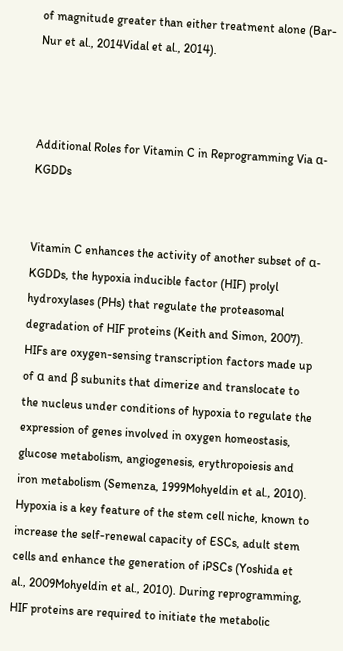of magnitude greater than either treatment alone (Bar-Nur et al., 2014Vidal et al., 2014).



Additional Roles for Vitamin C in Reprogramming Via α-KGDDs


Vitamin C enhances the activity of another subset of α-KGDDs, the hypoxia inducible factor (HIF) prolyl hydroxylases (PHs) that regulate the proteasomal degradation of HIF proteins (Keith and Simon, 2007). HIFs are oxygen-sensing transcription factors made up of α and β subunits that dimerize and translocate to the nucleus under conditions of hypoxia to regulate the expression of genes involved in oxygen homeostasis, glucose metabolism, angiogenesis, erythropoiesis and iron metabolism (Semenza, 1999Mohyeldin et al., 2010). Hypoxia is a key feature of the stem cell niche, known to increase the self-renewal capacity of ESCs, adult stem cells and enhance the generation of iPSCs (Yoshida et al., 2009Mohyeldin et al., 2010). During reprogramming, HIF proteins are required to initiate the metabolic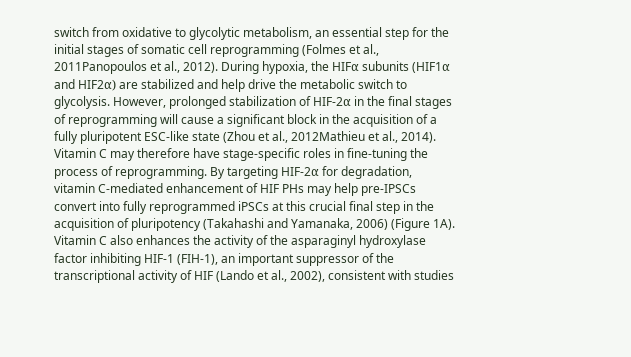switch from oxidative to glycolytic metabolism, an essential step for the initial stages of somatic cell reprogramming (Folmes et al., 2011Panopoulos et al., 2012). During hypoxia, the HIFα subunits (HIF1α and HIF2α) are stabilized and help drive the metabolic switch to glycolysis. However, prolonged stabilization of HIF-2α in the final stages of reprogramming will cause a significant block in the acquisition of a fully pluripotent ESC-like state (Zhou et al., 2012Mathieu et al., 2014). Vitamin C may therefore have stage-specific roles in fine-tuning the process of reprogramming. By targeting HIF-2α for degradation, vitamin C-mediated enhancement of HIF PHs may help pre-IPSCs convert into fully reprogrammed iPSCs at this crucial final step in the acquisition of pluripotency (Takahashi and Yamanaka, 2006) (Figure 1A). Vitamin C also enhances the activity of the asparaginyl hydroxylase factor inhibiting HIF-1 (FIH-1), an important suppressor of the transcriptional activity of HIF (Lando et al., 2002), consistent with studies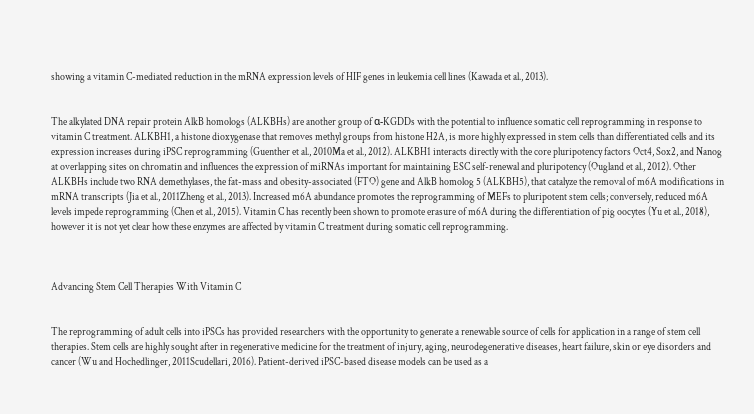showing a vitamin C-mediated reduction in the mRNA expression levels of HIF genes in leukemia cell lines (Kawada et al., 2013).


The alkylated DNA repair protein AlkB homologs (ALKBHs) are another group of α-KGDDs with the potential to influence somatic cell reprogramming in response to vitamin C treatment. ALKBH1, a histone dioxygenase that removes methyl groups from histone H2A, is more highly expressed in stem cells than differentiated cells and its expression increases during iPSC reprogramming (Guenther et al., 2010Ma et al., 2012). ALKBH1 interacts directly with the core pluripotency factors Oct4, Sox2, and Nanog at overlapping sites on chromatin and influences the expression of miRNAs important for maintaining ESC self-renewal and pluripotency (Ougland et al., 2012). Other ALKBHs include two RNA demethylases, the fat-mass and obesity-associated (FTO) gene and AlkB homolog 5 (ALKBH5), that catalyze the removal of m6A modifications in mRNA transcripts (Jia et al., 2011Zheng et al., 2013). Increased m6A abundance promotes the reprogramming of MEFs to pluripotent stem cells; conversely, reduced m6A levels impede reprogramming (Chen et al., 2015). Vitamin C has recently been shown to promote erasure of m6A during the differentiation of pig oocytes (Yu et al., 2018), however it is not yet clear how these enzymes are affected by vitamin C treatment during somatic cell reprogramming.



Advancing Stem Cell Therapies With Vitamin C


The reprogramming of adult cells into iPSCs has provided researchers with the opportunity to generate a renewable source of cells for application in a range of stem cell therapies. Stem cells are highly sought after in regenerative medicine for the treatment of injury, aging, neurodegenerative diseases, heart failure, skin or eye disorders and cancer (Wu and Hochedlinger, 2011Scudellari, 2016). Patient-derived iPSC-based disease models can be used as a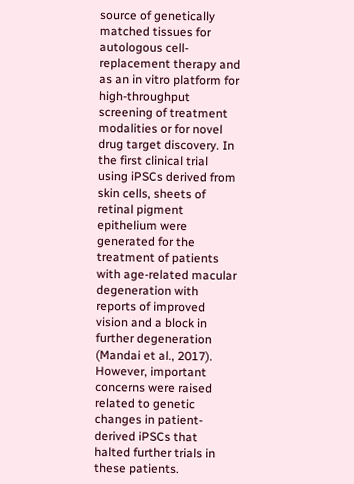source of genetically matched tissues for autologous cell-replacement therapy and as an in vitro platform for high-throughput screening of treatment modalities or for novel drug target discovery. In the first clinical trial using iPSCs derived from skin cells, sheets of retinal pigment epithelium were generated for the treatment of patients with age-related macular degeneration with reports of improved vision and a block in further degeneration (Mandai et al., 2017). However, important concerns were raised related to genetic changes in patient-derived iPSCs that halted further trials in these patients.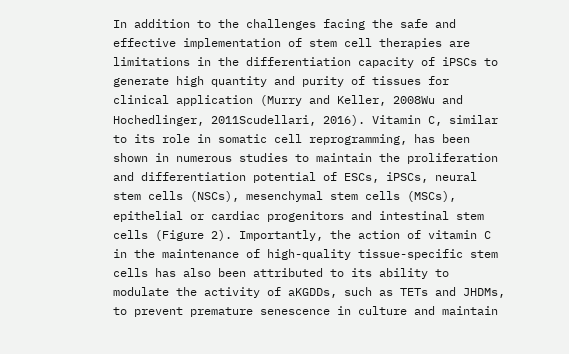In addition to the challenges facing the safe and effective implementation of stem cell therapies are limitations in the differentiation capacity of iPSCs to generate high quantity and purity of tissues for clinical application (Murry and Keller, 2008Wu and Hochedlinger, 2011Scudellari, 2016). Vitamin C, similar to its role in somatic cell reprogramming, has been shown in numerous studies to maintain the proliferation and differentiation potential of ESCs, iPSCs, neural stem cells (NSCs), mesenchymal stem cells (MSCs), epithelial or cardiac progenitors and intestinal stem cells (Figure 2). Importantly, the action of vitamin C in the maintenance of high-quality tissue-specific stem cells has also been attributed to its ability to modulate the activity of aKGDDs, such as TETs and JHDMs, to prevent premature senescence in culture and maintain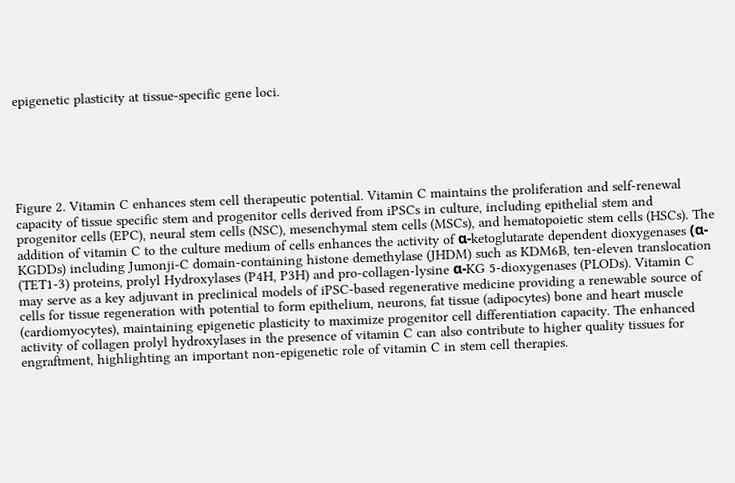epigenetic plasticity at tissue-specific gene loci.






Figure 2. Vitamin C enhances stem cell therapeutic potential. Vitamin C maintains the proliferation and self-renewal capacity of tissue specific stem and progenitor cells derived from iPSCs in culture, including epithelial stem and progenitor cells (EPC), neural stem cells (NSC), mesenchymal stem cells (MSCs), and hematopoietic stem cells (HSCs). The addition of vitamin C to the culture medium of cells enhances the activity of α-ketoglutarate dependent dioxygenases (α-KGDDs) including Jumonji-C domain-containing histone demethylase (JHDM) such as KDM6B, ten-eleven translocation (TET1-3) proteins, prolyl Hydroxylases (P4H, P3H) and pro-collagen-lysine α-KG 5-dioxygenases (PLODs). Vitamin C may serve as a key adjuvant in preclinical models of iPSC-based regenerative medicine providing a renewable source of cells for tissue regeneration with potential to form epithelium, neurons, fat tissue (adipocytes) bone and heart muscle (cardiomyocytes), maintaining epigenetic plasticity to maximize progenitor cell differentiation capacity. The enhanced activity of collagen prolyl hydroxylases in the presence of vitamin C can also contribute to higher quality tissues for engraftment, highlighting an important non-epigenetic role of vitamin C in stem cell therapies.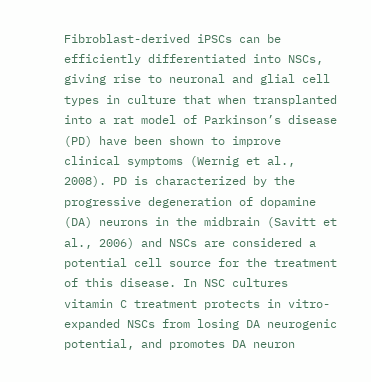Fibroblast-derived iPSCs can be efficiently differentiated into NSCs, giving rise to neuronal and glial cell types in culture that when transplanted into a rat model of Parkinson’s disease (PD) have been shown to improve clinical symptoms (Wernig et al., 2008). PD is characterized by the progressive degeneration of dopamine (DA) neurons in the midbrain (Savitt et al., 2006) and NSCs are considered a potential cell source for the treatment of this disease. In NSC cultures vitamin C treatment protects in vitro-expanded NSCs from losing DA neurogenic potential, and promotes DA neuron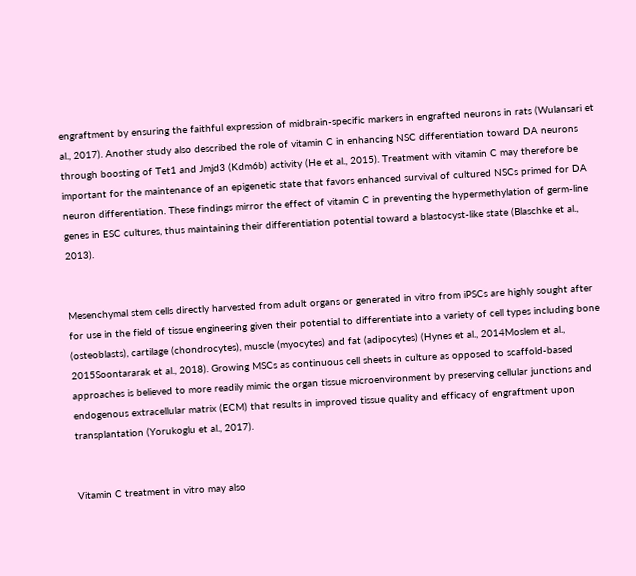engraftment by ensuring the faithful expression of midbrain-specific markers in engrafted neurons in rats (Wulansari et al., 2017). Another study also described the role of vitamin C in enhancing NSC differentiation toward DA neurons through boosting of Tet1 and Jmjd3 (Kdm6b) activity (He et al., 2015). Treatment with vitamin C may therefore be important for the maintenance of an epigenetic state that favors enhanced survival of cultured NSCs primed for DA neuron differentiation. These findings mirror the effect of vitamin C in preventing the hypermethylation of germ-line genes in ESC cultures, thus maintaining their differentiation potential toward a blastocyst-like state (Blaschke et al., 2013).


Mesenchymal stem cells directly harvested from adult organs or generated in vitro from iPSCs are highly sought after for use in the field of tissue engineering given their potential to differentiate into a variety of cell types including bone (osteoblasts), cartilage (chondrocytes), muscle (myocytes) and fat (adipocytes) (Hynes et al., 2014Moslem et al., 2015Soontararak et al., 2018). Growing MSCs as continuous cell sheets in culture as opposed to scaffold-based approaches is believed to more readily mimic the organ tissue microenvironment by preserving cellular junctions and endogenous extracellular matrix (ECM) that results in improved tissue quality and efficacy of engraftment upon transplantation (Yorukoglu et al., 2017).


Vitamin C treatment in vitro may also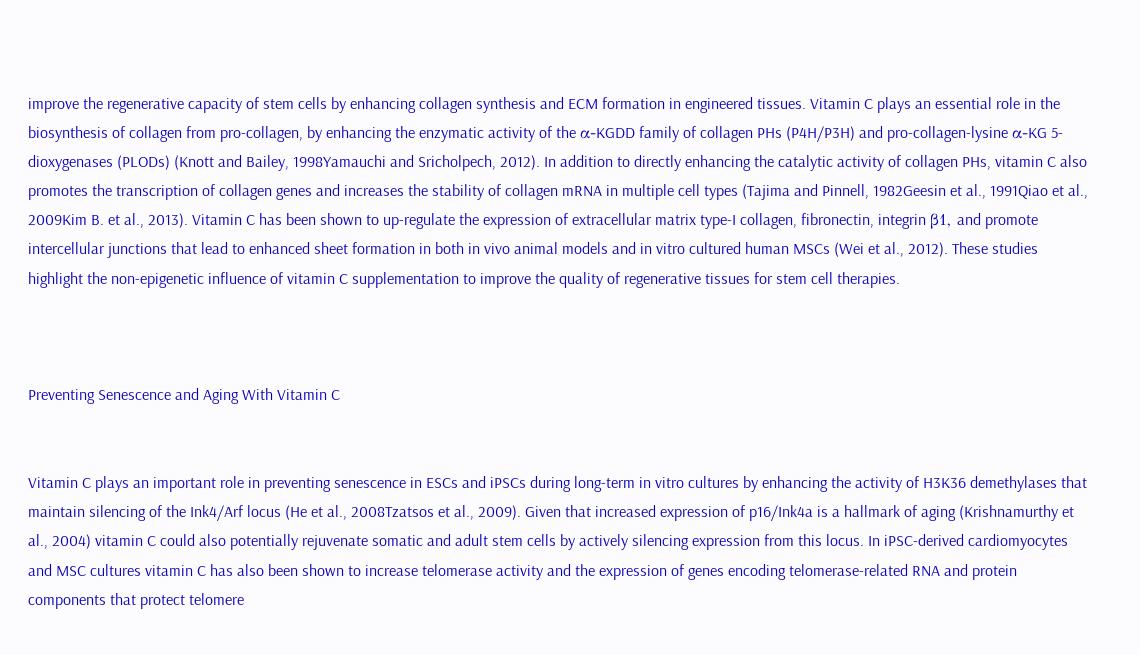improve the regenerative capacity of stem cells by enhancing collagen synthesis and ECM formation in engineered tissues. Vitamin C plays an essential role in the biosynthesis of collagen from pro-collagen, by enhancing the enzymatic activity of the α-KGDD family of collagen PHs (P4H/P3H) and pro-collagen-lysine α-KG 5-dioxygenases (PLODs) (Knott and Bailey, 1998Yamauchi and Sricholpech, 2012). In addition to directly enhancing the catalytic activity of collagen PHs, vitamin C also promotes the transcription of collagen genes and increases the stability of collagen mRNA in multiple cell types (Tajima and Pinnell, 1982Geesin et al., 1991Qiao et al., 2009Kim B. et al., 2013). Vitamin C has been shown to up-regulate the expression of extracellular matrix type-I collagen, fibronectin, integrin β1, and promote intercellular junctions that lead to enhanced sheet formation in both in vivo animal models and in vitro cultured human MSCs (Wei et al., 2012). These studies highlight the non-epigenetic influence of vitamin C supplementation to improve the quality of regenerative tissues for stem cell therapies.



Preventing Senescence and Aging With Vitamin C


Vitamin C plays an important role in preventing senescence in ESCs and iPSCs during long-term in vitro cultures by enhancing the activity of H3K36 demethylases that maintain silencing of the Ink4/Arf locus (He et al., 2008Tzatsos et al., 2009). Given that increased expression of p16/Ink4a is a hallmark of aging (Krishnamurthy et al., 2004) vitamin C could also potentially rejuvenate somatic and adult stem cells by actively silencing expression from this locus. In iPSC-derived cardiomyocytes and MSC cultures vitamin C has also been shown to increase telomerase activity and the expression of genes encoding telomerase-related RNA and protein components that protect telomere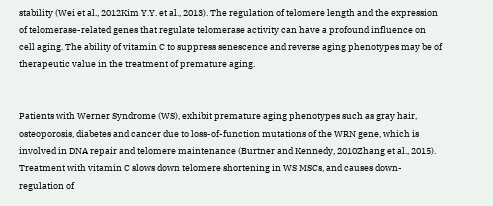stability (Wei et al., 2012Kim Y.Y. et al., 2013). The regulation of telomere length and the expression of telomerase-related genes that regulate telomerase activity can have a profound influence on cell aging. The ability of vitamin C to suppress senescence and reverse aging phenotypes may be of therapeutic value in the treatment of premature aging.


Patients with Werner Syndrome (WS), exhibit premature aging phenotypes such as gray hair, osteoporosis, diabetes and cancer due to loss-of-function mutations of the WRN gene, which is involved in DNA repair and telomere maintenance (Burtner and Kennedy, 2010Zhang et al., 2015). Treatment with vitamin C slows down telomere shortening in WS MSCs, and causes down-regulation of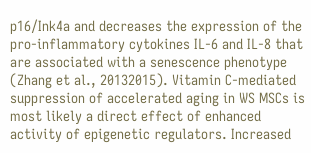p16/Ink4a and decreases the expression of the pro-inflammatory cytokines IL-6 and IL-8 that are associated with a senescence phenotype (Zhang et al., 20132015). Vitamin C-mediated suppression of accelerated aging in WS MSCs is most likely a direct effect of enhanced activity of epigenetic regulators. Increased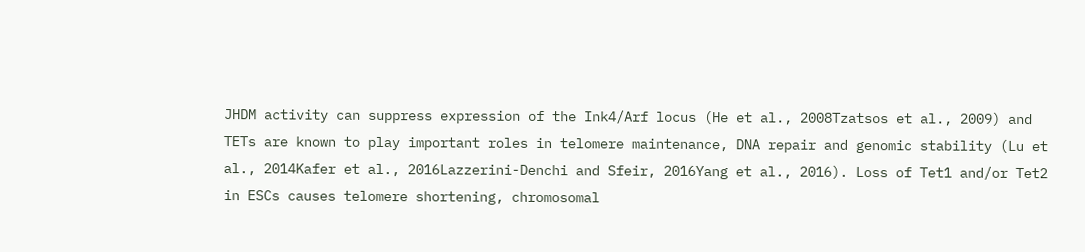JHDM activity can suppress expression of the Ink4/Arf locus (He et al., 2008Tzatsos et al., 2009) and TETs are known to play important roles in telomere maintenance, DNA repair and genomic stability (Lu et al., 2014Kafer et al., 2016Lazzerini-Denchi and Sfeir, 2016Yang et al., 2016). Loss of Tet1 and/or Tet2 in ESCs causes telomere shortening, chromosomal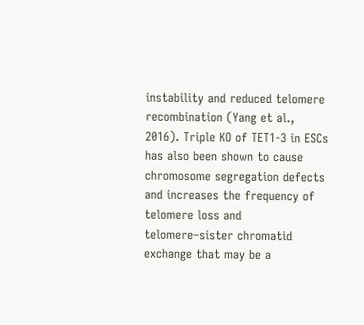instability and reduced telomere recombination (Yang et al., 2016). Triple KO of TET1-3 in ESCs has also been shown to cause chromosome segregation defects and increases the frequency of telomere loss and telomere–sister chromatid exchange that may be a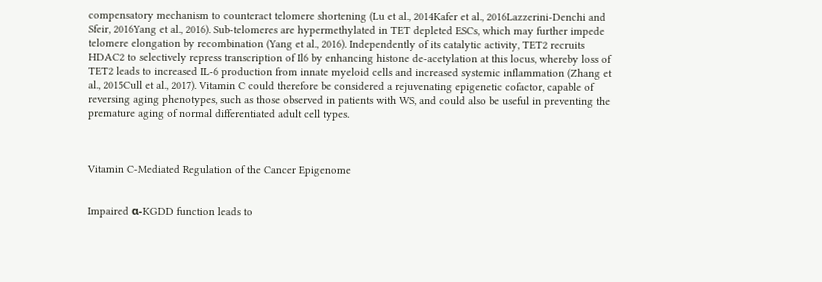compensatory mechanism to counteract telomere shortening (Lu et al., 2014Kafer et al., 2016Lazzerini-Denchi and Sfeir, 2016Yang et al., 2016). Sub-telomeres are hypermethylated in TET depleted ESCs, which may further impede telomere elongation by recombination (Yang et al., 2016). Independently of its catalytic activity, TET2 recruits HDAC2 to selectively repress transcription of Il6 by enhancing histone de-acetylation at this locus, whereby loss of TET2 leads to increased IL-6 production from innate myeloid cells and increased systemic inflammation (Zhang et al., 2015Cull et al., 2017). Vitamin C could therefore be considered a rejuvenating epigenetic cofactor, capable of reversing aging phenotypes, such as those observed in patients with WS, and could also be useful in preventing the premature aging of normal differentiated adult cell types.



Vitamin C-Mediated Regulation of the Cancer Epigenome


Impaired α-KGDD function leads to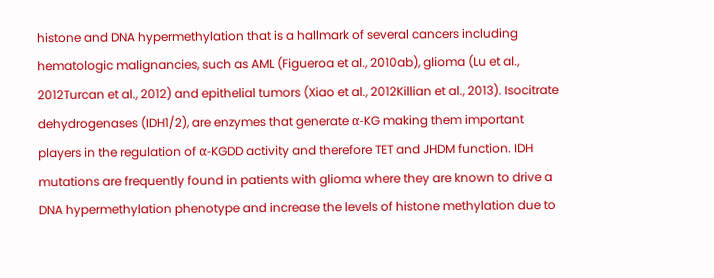histone and DNA hypermethylation that is a hallmark of several cancers including hematologic malignancies, such as AML (Figueroa et al., 2010ab), glioma (Lu et al., 2012Turcan et al., 2012) and epithelial tumors (Xiao et al., 2012Killian et al., 2013). Isocitrate dehydrogenases (IDH1/2), are enzymes that generate α-KG making them important players in the regulation of α-KGDD activity and therefore TET and JHDM function. IDH mutations are frequently found in patients with glioma where they are known to drive a DNA hypermethylation phenotype and increase the levels of histone methylation due to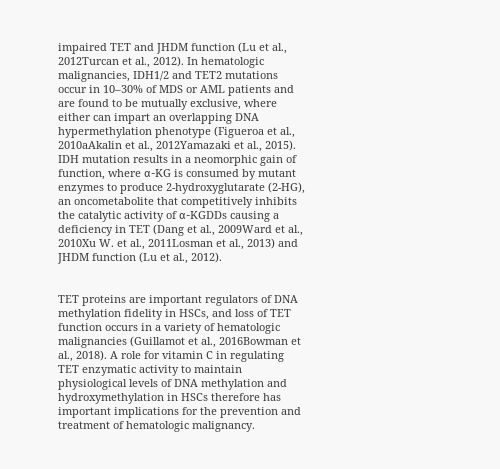impaired TET and JHDM function (Lu et al., 2012Turcan et al., 2012). In hematologic malignancies, IDH1/2 and TET2 mutations occur in 10–30% of MDS or AML patients and are found to be mutually exclusive, where either can impart an overlapping DNA hypermethylation phenotype (Figueroa et al., 2010aAkalin et al., 2012Yamazaki et al., 2015). IDH mutation results in a neomorphic gain of function, where α-KG is consumed by mutant enzymes to produce 2-hydroxyglutarate (2-HG), an oncometabolite that competitively inhibits the catalytic activity of α-KGDDs causing a deficiency in TET (Dang et al., 2009Ward et al., 2010Xu W. et al., 2011Losman et al., 2013) and JHDM function (Lu et al., 2012).


TET proteins are important regulators of DNA methylation fidelity in HSCs, and loss of TET function occurs in a variety of hematologic malignancies (Guillamot et al., 2016Bowman et al., 2018). A role for vitamin C in regulating TET enzymatic activity to maintain physiological levels of DNA methylation and hydroxymethylation in HSCs therefore has important implications for the prevention and treatment of hematologic malignancy.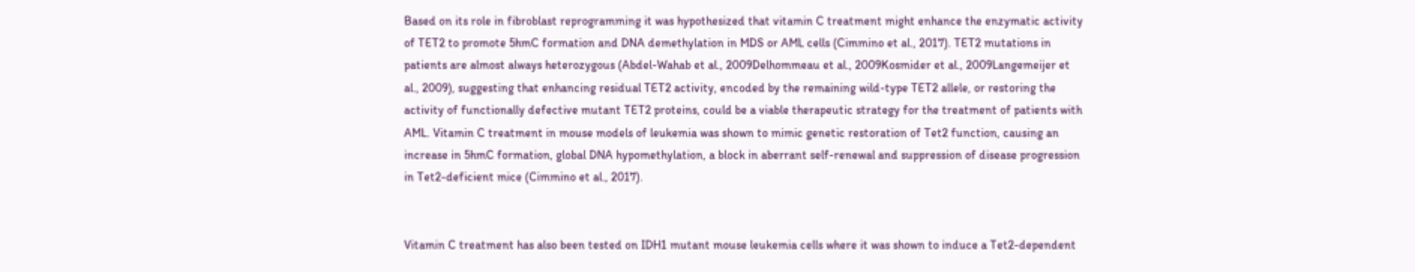Based on its role in fibroblast reprogramming it was hypothesized that vitamin C treatment might enhance the enzymatic activity of TET2 to promote 5hmC formation and DNA demethylation in MDS or AML cells (Cimmino et al., 2017). TET2 mutations in patients are almost always heterozygous (Abdel-Wahab et al., 2009Delhommeau et al., 2009Kosmider et al., 2009Langemeijer et al., 2009), suggesting that enhancing residual TET2 activity, encoded by the remaining wild-type TET2 allele, or restoring the activity of functionally defective mutant TET2 proteins, could be a viable therapeutic strategy for the treatment of patients with AML. Vitamin C treatment in mouse models of leukemia was shown to mimic genetic restoration of Tet2 function, causing an increase in 5hmC formation, global DNA hypomethylation, a block in aberrant self-renewal and suppression of disease progression in Tet2-deficient mice (Cimmino et al., 2017).


Vitamin C treatment has also been tested on IDH1 mutant mouse leukemia cells where it was shown to induce a Tet2-dependent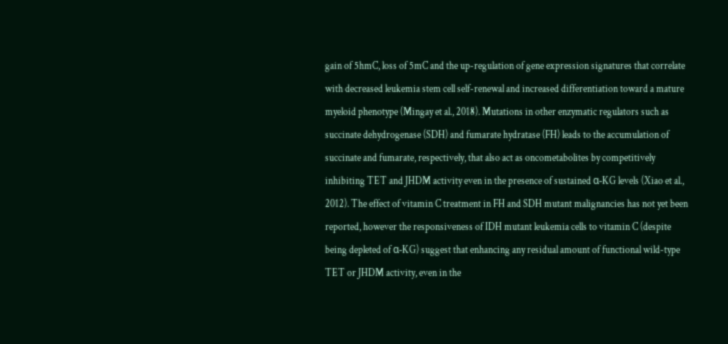gain of 5hmC, loss of 5mC and the up-regulation of gene expression signatures that correlate with decreased leukemia stem cell self-renewal and increased differentiation toward a mature myeloid phenotype (Mingay et al., 2018). Mutations in other enzymatic regulators such as succinate dehydrogenase (SDH) and fumarate hydratase (FH) leads to the accumulation of succinate and fumarate, respectively, that also act as oncometabolites by competitively inhibiting TET and JHDM activity even in the presence of sustained α-KG levels (Xiao et al., 2012). The effect of vitamin C treatment in FH and SDH mutant malignancies has not yet been reported, however the responsiveness of IDH mutant leukemia cells to vitamin C (despite being depleted of α-KG) suggest that enhancing any residual amount of functional wild-type TET or JHDM activity, even in the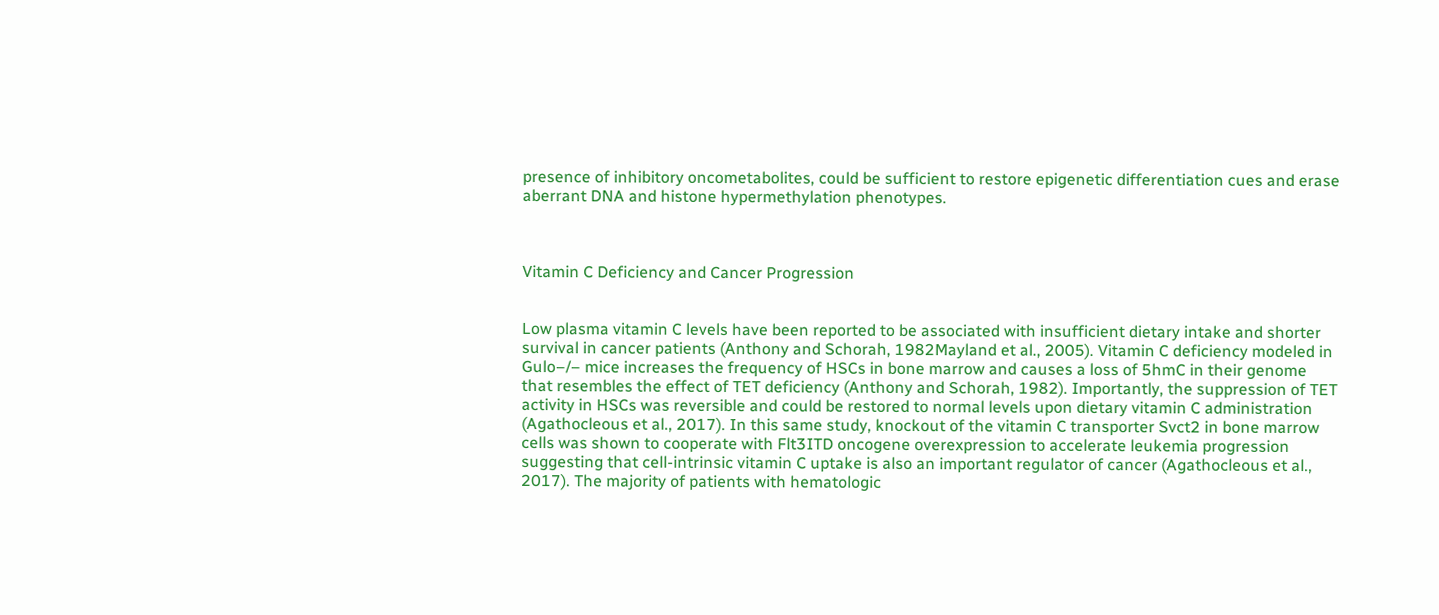presence of inhibitory oncometabolites, could be sufficient to restore epigenetic differentiation cues and erase aberrant DNA and histone hypermethylation phenotypes.



Vitamin C Deficiency and Cancer Progression


Low plasma vitamin C levels have been reported to be associated with insufficient dietary intake and shorter survival in cancer patients (Anthony and Schorah, 1982Mayland et al., 2005). Vitamin C deficiency modeled in Gulo–/– mice increases the frequency of HSCs in bone marrow and causes a loss of 5hmC in their genome that resembles the effect of TET deficiency (Anthony and Schorah, 1982). Importantly, the suppression of TET activity in HSCs was reversible and could be restored to normal levels upon dietary vitamin C administration (Agathocleous et al., 2017). In this same study, knockout of the vitamin C transporter Svct2 in bone marrow cells was shown to cooperate with Flt3ITD oncogene overexpression to accelerate leukemia progression suggesting that cell-intrinsic vitamin C uptake is also an important regulator of cancer (Agathocleous et al., 2017). The majority of patients with hematologic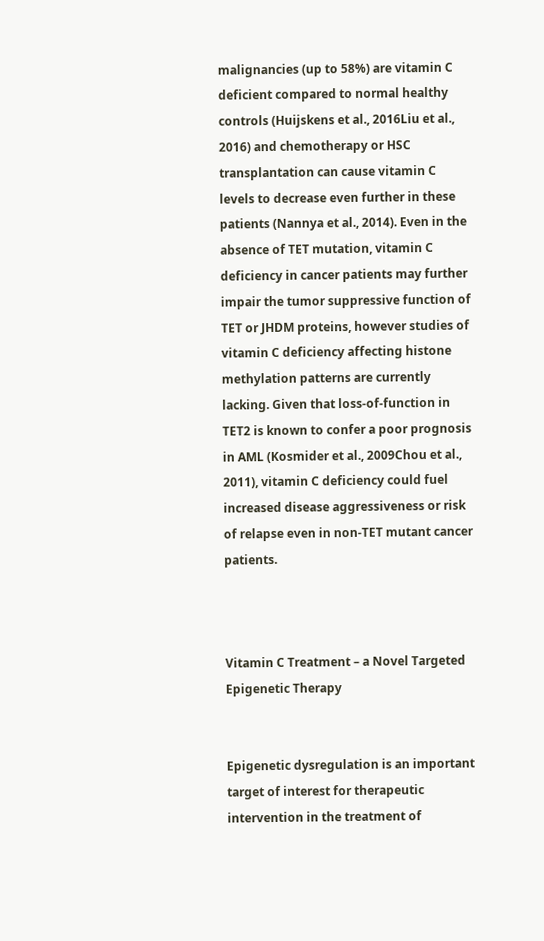malignancies (up to 58%) are vitamin C deficient compared to normal healthy controls (Huijskens et al., 2016Liu et al., 2016) and chemotherapy or HSC transplantation can cause vitamin C levels to decrease even further in these patients (Nannya et al., 2014). Even in the absence of TET mutation, vitamin C deficiency in cancer patients may further impair the tumor suppressive function of TET or JHDM proteins, however studies of vitamin C deficiency affecting histone methylation patterns are currently lacking. Given that loss-of-function in TET2 is known to confer a poor prognosis in AML (Kosmider et al., 2009Chou et al., 2011), vitamin C deficiency could fuel increased disease aggressiveness or risk of relapse even in non-TET mutant cancer patients.



Vitamin C Treatment – a Novel Targeted Epigenetic Therapy


Epigenetic dysregulation is an important target of interest for therapeutic intervention in the treatment of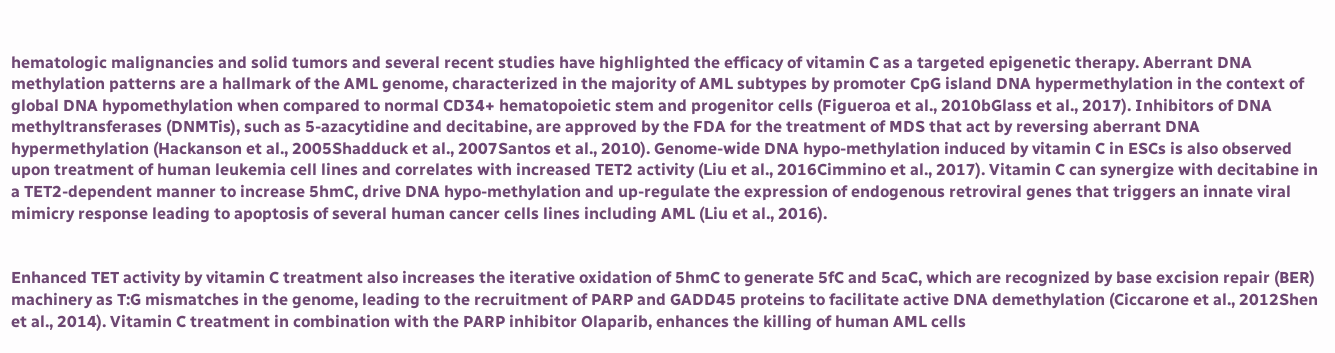hematologic malignancies and solid tumors and several recent studies have highlighted the efficacy of vitamin C as a targeted epigenetic therapy. Aberrant DNA methylation patterns are a hallmark of the AML genome, characterized in the majority of AML subtypes by promoter CpG island DNA hypermethylation in the context of global DNA hypomethylation when compared to normal CD34+ hematopoietic stem and progenitor cells (Figueroa et al., 2010bGlass et al., 2017). Inhibitors of DNA methyltransferases (DNMTis), such as 5-azacytidine and decitabine, are approved by the FDA for the treatment of MDS that act by reversing aberrant DNA hypermethylation (Hackanson et al., 2005Shadduck et al., 2007Santos et al., 2010). Genome-wide DNA hypo-methylation induced by vitamin C in ESCs is also observed upon treatment of human leukemia cell lines and correlates with increased TET2 activity (Liu et al., 2016Cimmino et al., 2017). Vitamin C can synergize with decitabine in a TET2-dependent manner to increase 5hmC, drive DNA hypo-methylation and up-regulate the expression of endogenous retroviral genes that triggers an innate viral mimicry response leading to apoptosis of several human cancer cells lines including AML (Liu et al., 2016).


Enhanced TET activity by vitamin C treatment also increases the iterative oxidation of 5hmC to generate 5fC and 5caC, which are recognized by base excision repair (BER) machinery as T:G mismatches in the genome, leading to the recruitment of PARP and GADD45 proteins to facilitate active DNA demethylation (Ciccarone et al., 2012Shen et al., 2014). Vitamin C treatment in combination with the PARP inhibitor Olaparib, enhances the killing of human AML cells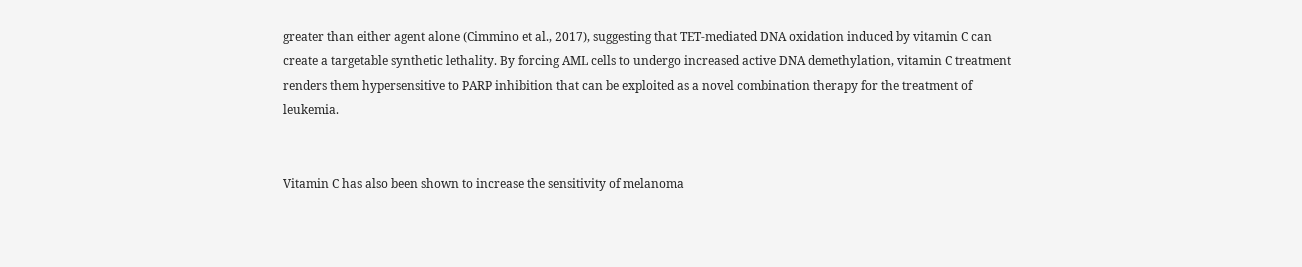greater than either agent alone (Cimmino et al., 2017), suggesting that TET-mediated DNA oxidation induced by vitamin C can create a targetable synthetic lethality. By forcing AML cells to undergo increased active DNA demethylation, vitamin C treatment renders them hypersensitive to PARP inhibition that can be exploited as a novel combination therapy for the treatment of leukemia.


Vitamin C has also been shown to increase the sensitivity of melanoma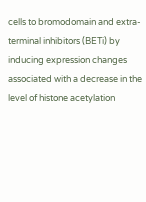cells to bromodomain and extra-terminal inhibitors (BETi) by inducing expression changes associated with a decrease in the level of histone acetylation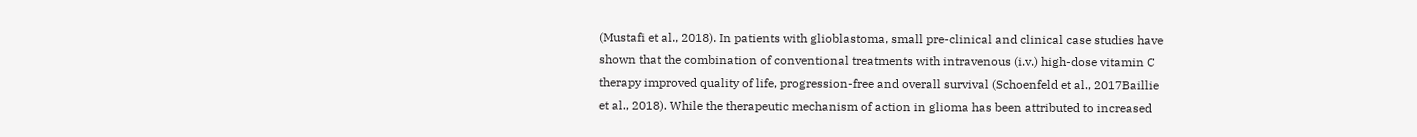(Mustafi et al., 2018). In patients with glioblastoma, small pre-clinical and clinical case studies have shown that the combination of conventional treatments with intravenous (i.v.) high-dose vitamin C therapy improved quality of life, progression-free and overall survival (Schoenfeld et al., 2017Baillie et al., 2018). While the therapeutic mechanism of action in glioma has been attributed to increased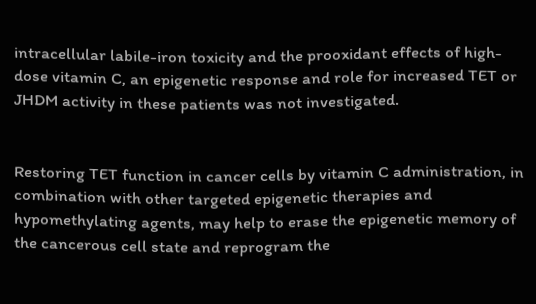intracellular labile-iron toxicity and the prooxidant effects of high-dose vitamin C, an epigenetic response and role for increased TET or JHDM activity in these patients was not investigated.


Restoring TET function in cancer cells by vitamin C administration, in combination with other targeted epigenetic therapies and hypomethylating agents, may help to erase the epigenetic memory of the cancerous cell state and reprogram the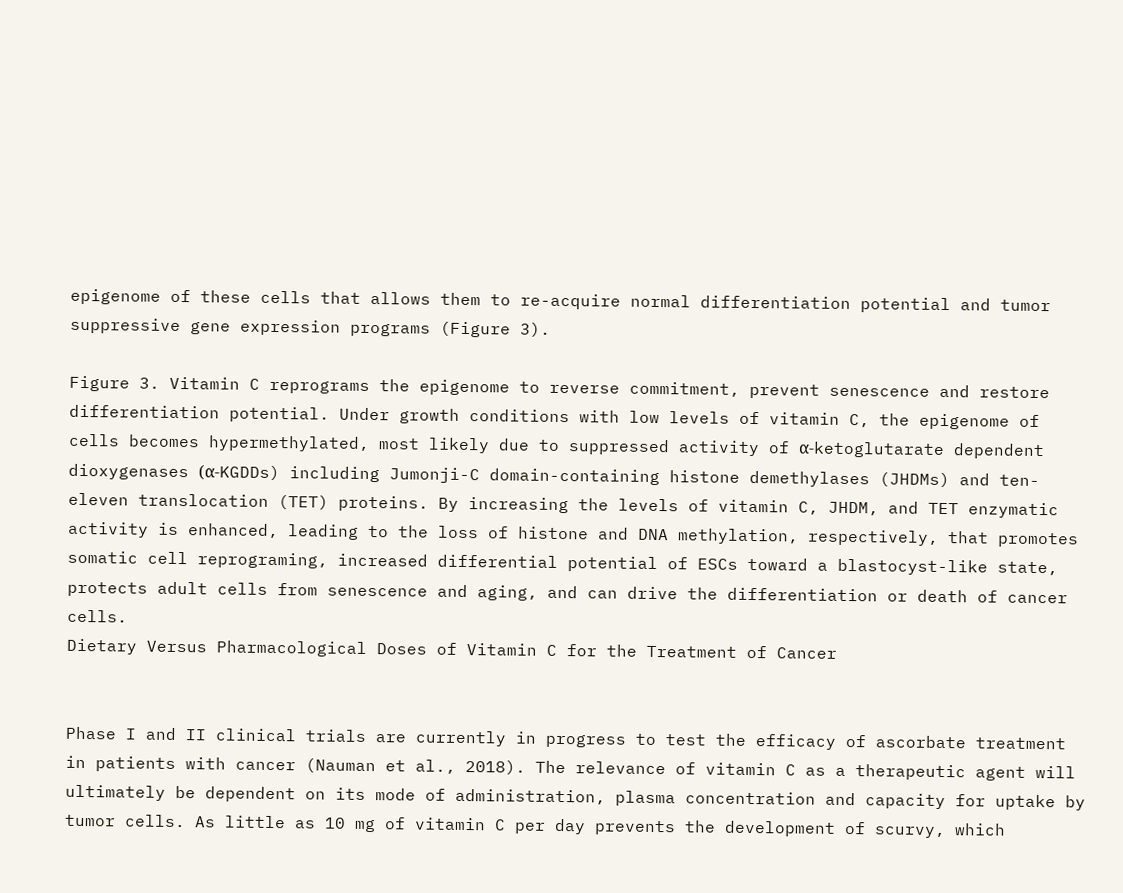epigenome of these cells that allows them to re-acquire normal differentiation potential and tumor suppressive gene expression programs (Figure 3).

Figure 3. Vitamin C reprograms the epigenome to reverse commitment, prevent senescence and restore differentiation potential. Under growth conditions with low levels of vitamin C, the epigenome of cells becomes hypermethylated, most likely due to suppressed activity of α-ketoglutarate dependent dioxygenases (α-KGDDs) including Jumonji-C domain-containing histone demethylases (JHDMs) and ten-eleven translocation (TET) proteins. By increasing the levels of vitamin C, JHDM, and TET enzymatic activity is enhanced, leading to the loss of histone and DNA methylation, respectively, that promotes somatic cell reprograming, increased differential potential of ESCs toward a blastocyst-like state, protects adult cells from senescence and aging, and can drive the differentiation or death of cancer cells.
Dietary Versus Pharmacological Doses of Vitamin C for the Treatment of Cancer


Phase I and II clinical trials are currently in progress to test the efficacy of ascorbate treatment in patients with cancer (Nauman et al., 2018). The relevance of vitamin C as a therapeutic agent will ultimately be dependent on its mode of administration, plasma concentration and capacity for uptake by tumor cells. As little as 10 mg of vitamin C per day prevents the development of scurvy, which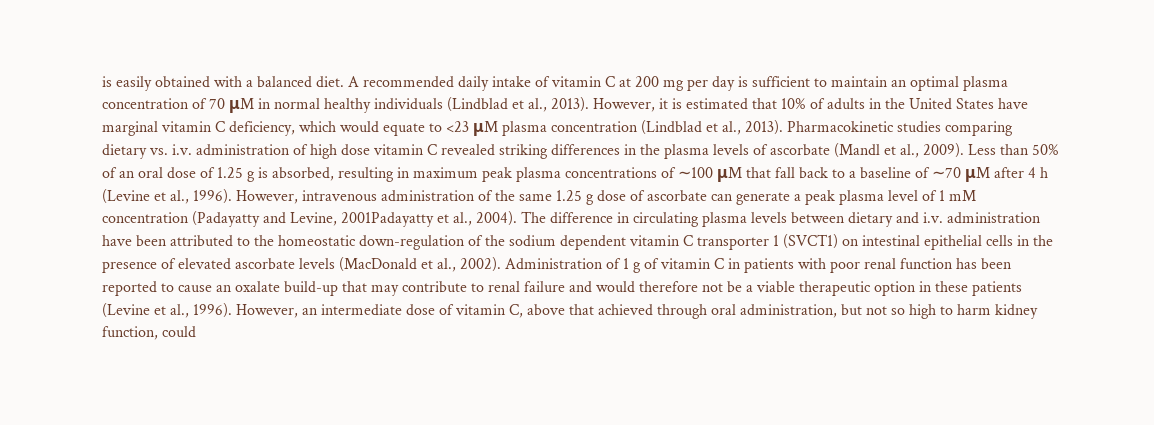is easily obtained with a balanced diet. A recommended daily intake of vitamin C at 200 mg per day is sufficient to maintain an optimal plasma concentration of 70 μM in normal healthy individuals (Lindblad et al., 2013). However, it is estimated that 10% of adults in the United States have marginal vitamin C deficiency, which would equate to <23 μM plasma concentration (Lindblad et al., 2013). Pharmacokinetic studies comparing dietary vs. i.v. administration of high dose vitamin C revealed striking differences in the plasma levels of ascorbate (Mandl et al., 2009). Less than 50% of an oral dose of 1.25 g is absorbed, resulting in maximum peak plasma concentrations of ∼100 μM that fall back to a baseline of ∼70 μM after 4 h (Levine et al., 1996). However, intravenous administration of the same 1.25 g dose of ascorbate can generate a peak plasma level of 1 mM concentration (Padayatty and Levine, 2001Padayatty et al., 2004). The difference in circulating plasma levels between dietary and i.v. administration have been attributed to the homeostatic down-regulation of the sodium dependent vitamin C transporter 1 (SVCT1) on intestinal epithelial cells in the presence of elevated ascorbate levels (MacDonald et al., 2002). Administration of 1 g of vitamin C in patients with poor renal function has been reported to cause an oxalate build-up that may contribute to renal failure and would therefore not be a viable therapeutic option in these patients (Levine et al., 1996). However, an intermediate dose of vitamin C, above that achieved through oral administration, but not so high to harm kidney function, could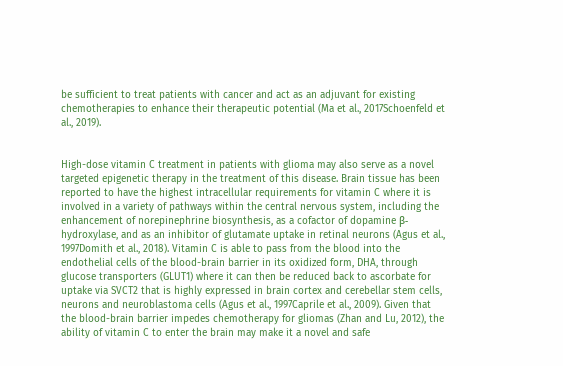be sufficient to treat patients with cancer and act as an adjuvant for existing chemotherapies to enhance their therapeutic potential (Ma et al., 2017Schoenfeld et al., 2019).


High-dose vitamin C treatment in patients with glioma may also serve as a novel targeted epigenetic therapy in the treatment of this disease. Brain tissue has been reported to have the highest intracellular requirements for vitamin C where it is involved in a variety of pathways within the central nervous system, including the enhancement of norepinephrine biosynthesis, as a cofactor of dopamine β-hydroxylase, and as an inhibitor of glutamate uptake in retinal neurons (Agus et al., 1997Domith et al., 2018). Vitamin C is able to pass from the blood into the endothelial cells of the blood-brain barrier in its oxidized form, DHA, through glucose transporters (GLUT1) where it can then be reduced back to ascorbate for uptake via SVCT2 that is highly expressed in brain cortex and cerebellar stem cells, neurons and neuroblastoma cells (Agus et al., 1997Caprile et al., 2009). Given that the blood-brain barrier impedes chemotherapy for gliomas (Zhan and Lu, 2012), the ability of vitamin C to enter the brain may make it a novel and safe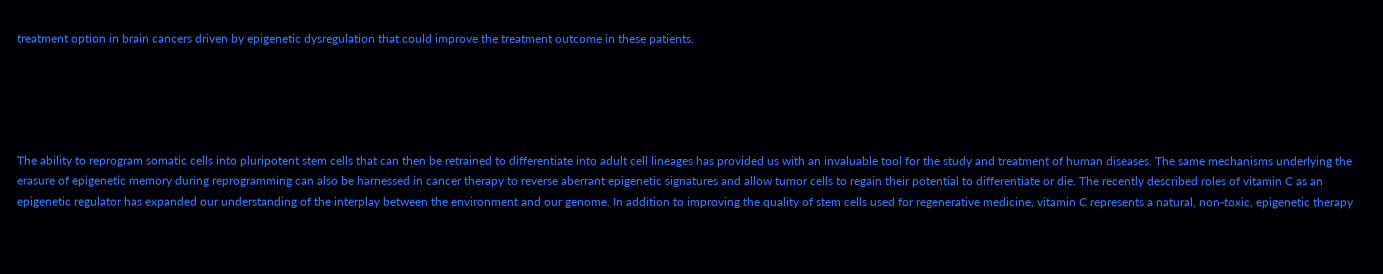treatment option in brain cancers driven by epigenetic dysregulation that could improve the treatment outcome in these patients.





The ability to reprogram somatic cells into pluripotent stem cells that can then be retrained to differentiate into adult cell lineages has provided us with an invaluable tool for the study and treatment of human diseases. The same mechanisms underlying the erasure of epigenetic memory during reprogramming can also be harnessed in cancer therapy to reverse aberrant epigenetic signatures and allow tumor cells to regain their potential to differentiate or die. The recently described roles of vitamin C as an epigenetic regulator has expanded our understanding of the interplay between the environment and our genome. In addition to improving the quality of stem cells used for regenerative medicine, vitamin C represents a natural, non-toxic, epigenetic therapy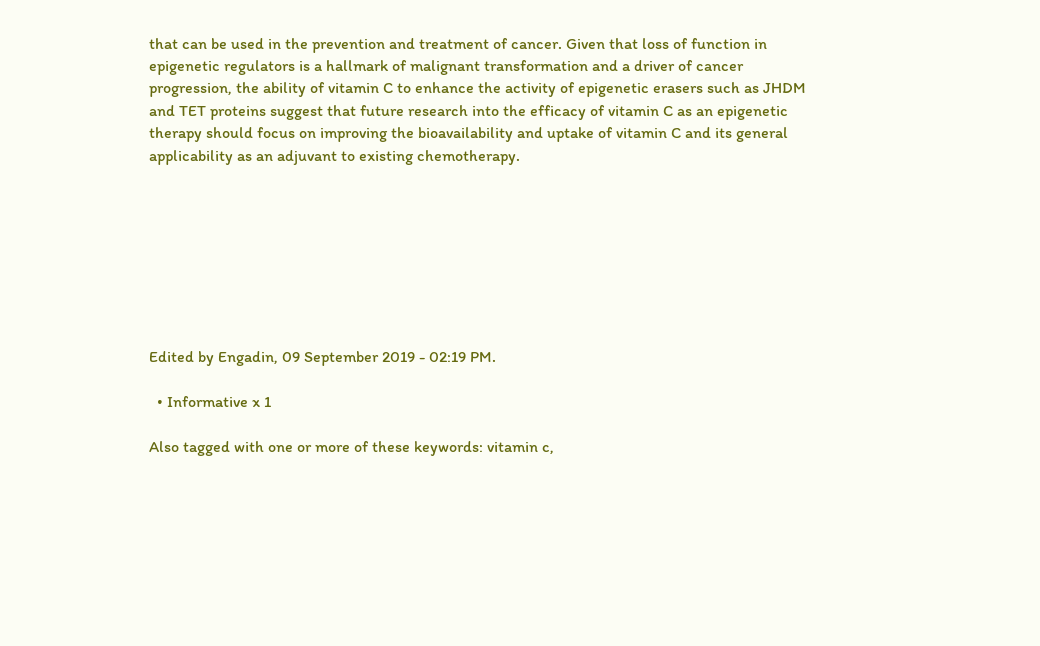that can be used in the prevention and treatment of cancer. Given that loss of function in epigenetic regulators is a hallmark of malignant transformation and a driver of cancer progression, the ability of vitamin C to enhance the activity of epigenetic erasers such as JHDM and TET proteins suggest that future research into the efficacy of vitamin C as an epigenetic therapy should focus on improving the bioavailability and uptake of vitamin C and its general applicability as an adjuvant to existing chemotherapy.








Edited by Engadin, 09 September 2019 - 02:19 PM.

  • Informative x 1

Also tagged with one or more of these keywords: vitamin c,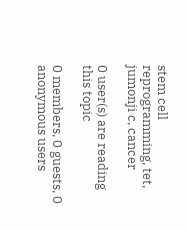stem cell reprogramming, tet, jumonji c, cancer

0 user(s) are reading this topic

0 members, 0 guests, 0 anonymous users